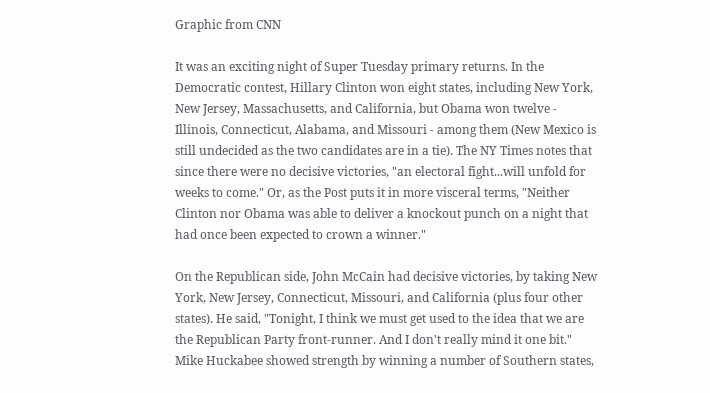Graphic from CNN

It was an exciting night of Super Tuesday primary returns. In the Democratic contest, Hillary Clinton won eight states, including New York, New Jersey, Massachusetts, and California, but Obama won twelve - Illinois, Connecticut, Alabama, and Missouri - among them (New Mexico is still undecided as the two candidates are in a tie). The NY Times notes that since there were no decisive victories, "an electoral fight...will unfold for weeks to come." Or, as the Post puts it in more visceral terms, "Neither Clinton nor Obama was able to deliver a knockout punch on a night that had once been expected to crown a winner."

On the Republican side, John McCain had decisive victories, by taking New York, New Jersey, Connecticut, Missouri, and California (plus four other states). He said, "Tonight, I think we must get used to the idea that we are the Republican Party front-runner. And I don't really mind it one bit." Mike Huckabee showed strength by winning a number of Southern states,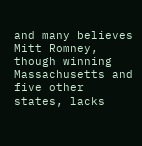and many believes Mitt Romney, though winning Massachusetts and five other states, lacks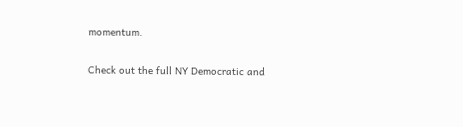momentum.

Check out the full NY Democratic and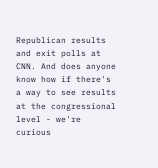Republican results and exit polls at CNN. And does anyone know how if there's a way to see results at the congressional level - we're curious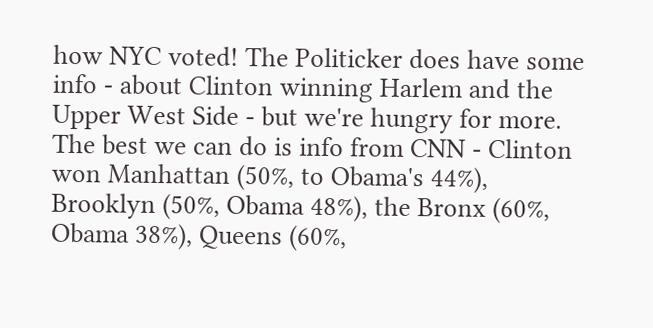how NYC voted! The Politicker does have some info - about Clinton winning Harlem and the Upper West Side - but we're hungry for more. The best we can do is info from CNN - Clinton won Manhattan (50%, to Obama's 44%), Brooklyn (50%, Obama 48%), the Bronx (60%, Obama 38%), Queens (60%,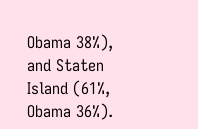Obama 38%), and Staten Island (61%, Obama 36%).